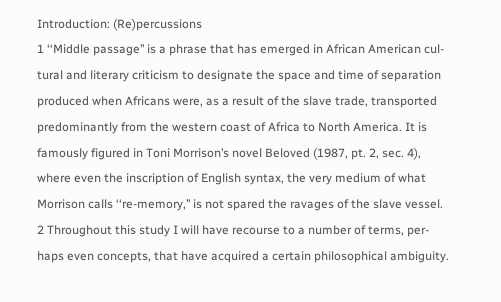Introduction: (Re)percussions
1 ‘‘Middle passage’’ is a phrase that has emerged in African American cul-
tural and literary criticism to designate the space and time of separation
produced when Africans were, as a result of the slave trade, transported
predominantly from the western coast of Africa to North America. It is
famously figured in Toni Morrison’s novel Beloved (1987, pt. 2, sec. 4),
where even the inscription of English syntax, the very medium of what
Morrison calls ‘‘re-memory,’’ is not spared the ravages of the slave vessel.
2 Throughout this study I will have recourse to a number of terms, per-
haps even concepts, that have acquired a certain philosophical ambiguity.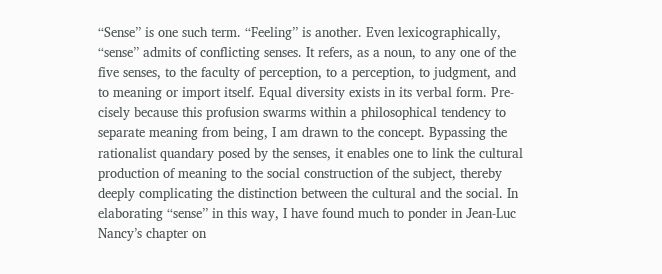‘‘Sense’’ is one such term. ‘‘Feeling’’ is another. Even lexicographically,
‘‘sense’’ admits of conflicting senses. It refers, as a noun, to any one of the
five senses, to the faculty of perception, to a perception, to judgment, and
to meaning or import itself. Equal diversity exists in its verbal form. Pre-
cisely because this profusion swarms within a philosophical tendency to
separate meaning from being, I am drawn to the concept. Bypassing the
rationalist quandary posed by the senses, it enables one to link the cultural
production of meaning to the social construction of the subject, thereby
deeply complicating the distinction between the cultural and the social. In
elaborating ‘‘sense’’ in this way, I have found much to ponder in Jean-Luc
Nancy’s chapter on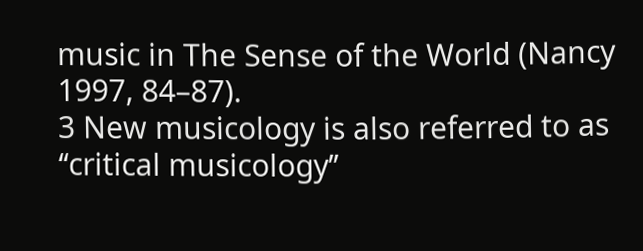music in The Sense of the World (Nancy 1997, 84–87).
3 New musicology is also referred to as ‘‘critical musicology’’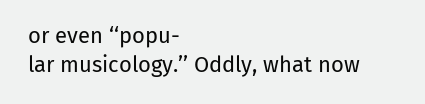or even ‘‘popu-
lar musicology.’’ Oddly, what now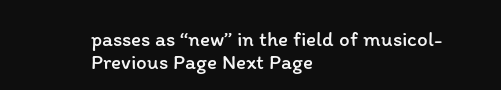passes as ‘‘new’’ in the field of musicol-
Previous Page Next Page